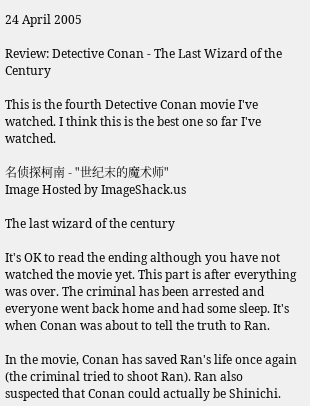24 April 2005

Review: Detective Conan - The Last Wizard of the Century

This is the fourth Detective Conan movie I've watched. I think this is the best one so far I've watched.

名侦探柯南 - "世纪末的魔术师"
Image Hosted by ImageShack.us

The last wizard of the century

It's OK to read the ending although you have not watched the movie yet. This part is after everything was over. The criminal has been arrested and everyone went back home and had some sleep. It's when Conan was about to tell the truth to Ran.

In the movie, Conan has saved Ran's life once again (the criminal tried to shoot Ran). Ran also suspected that Conan could actually be Shinichi.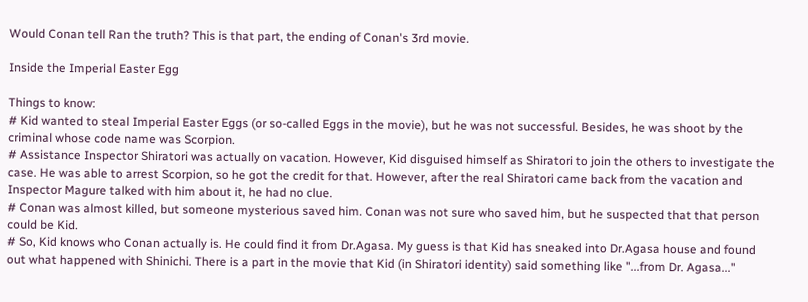Would Conan tell Ran the truth? This is that part, the ending of Conan's 3rd movie.

Inside the Imperial Easter Egg

Things to know:
# Kid wanted to steal Imperial Easter Eggs (or so-called Eggs in the movie), but he was not successful. Besides, he was shoot by the criminal whose code name was Scorpion.
# Assistance Inspector Shiratori was actually on vacation. However, Kid disguised himself as Shiratori to join the others to investigate the case. He was able to arrest Scorpion, so he got the credit for that. However, after the real Shiratori came back from the vacation and Inspector Magure talked with him about it, he had no clue.
# Conan was almost killed, but someone mysterious saved him. Conan was not sure who saved him, but he suspected that that person could be Kid.
# So, Kid knows who Conan actually is. He could find it from Dr.Agasa. My guess is that Kid has sneaked into Dr.Agasa house and found out what happened with Shinichi. There is a part in the movie that Kid (in Shiratori identity) said something like "...from Dr. Agasa..."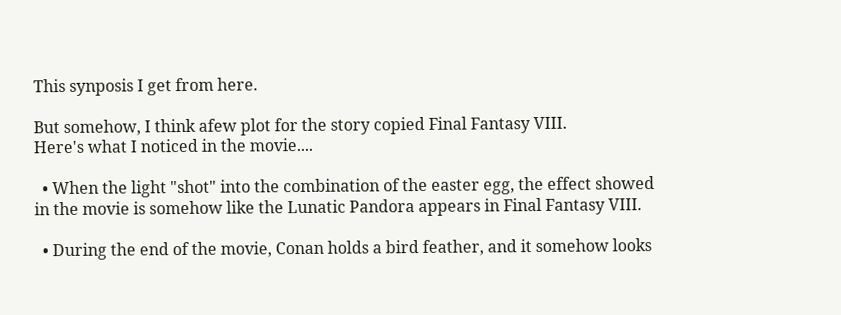This synposis I get from here.

But somehow, I think afew plot for the story copied Final Fantasy VIII.
Here's what I noticed in the movie....

  • When the light "shot" into the combination of the easter egg, the effect showed in the movie is somehow like the Lunatic Pandora appears in Final Fantasy VIII.

  • During the end of the movie, Conan holds a bird feather, and it somehow looks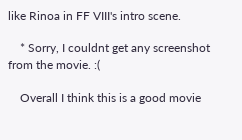like Rinoa in FF VIII's intro scene.

    * Sorry, I couldnt get any screenshot from the movie. :(

    Overall I think this is a good movie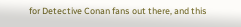for Detective Conan fans out there, and this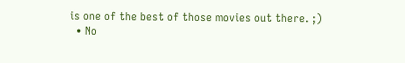is one of the best of those movies out there. ;)
  • No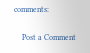comments:

    Post a Comment